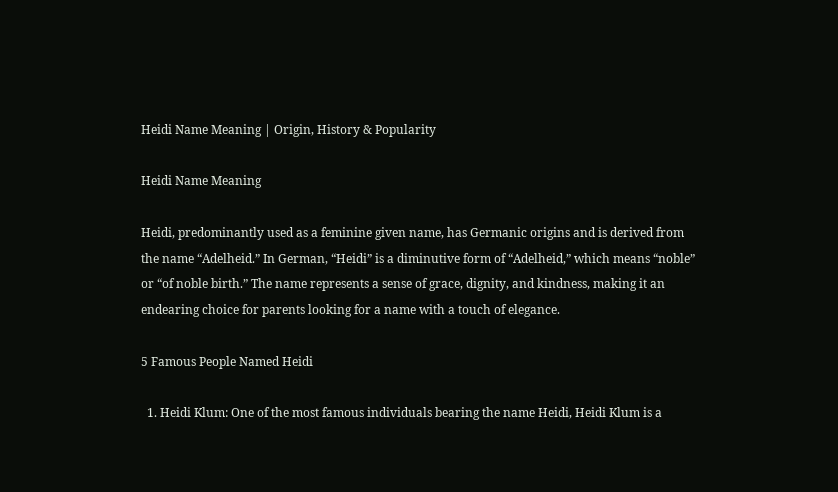Heidi Name Meaning | Origin, History & Popularity

Heidi Name Meaning

Heidi, predominantly used as a feminine given name, has Germanic origins and is derived from the name “Adelheid.” In German, “Heidi” is a diminutive form of “Adelheid,” which means “noble” or “of noble birth.” The name represents a sense of grace, dignity, and kindness, making it an endearing choice for parents looking for a name with a touch of elegance.

5 Famous People Named Heidi

  1. Heidi Klum: One of the most famous individuals bearing the name Heidi, Heidi Klum is a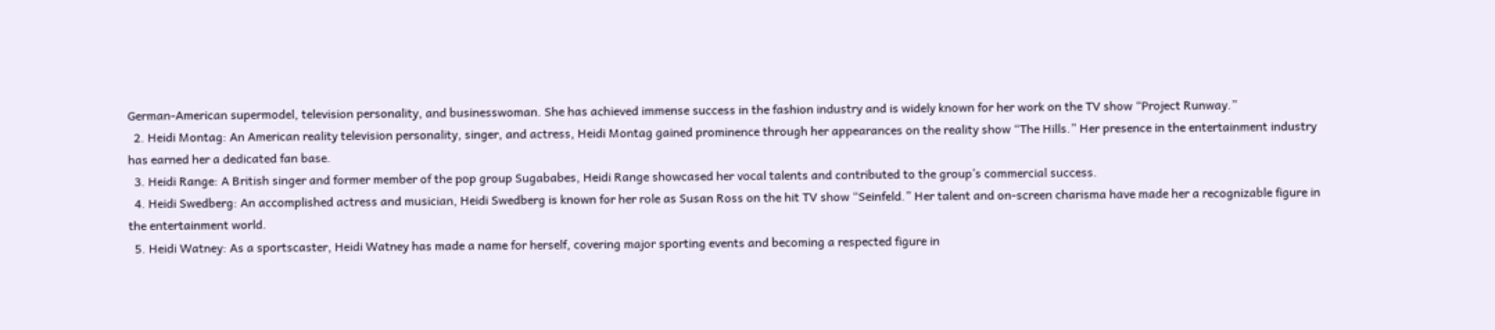German-American supermodel, television personality, and businesswoman. She has achieved immense success in the fashion industry and is widely known for her work on the TV show “Project Runway.”
  2. Heidi Montag: An American reality television personality, singer, and actress, Heidi Montag gained prominence through her appearances on the reality show “The Hills.” Her presence in the entertainment industry has earned her a dedicated fan base.
  3. Heidi Range: A British singer and former member of the pop group Sugababes, Heidi Range showcased her vocal talents and contributed to the group’s commercial success.
  4. Heidi Swedberg: An accomplished actress and musician, Heidi Swedberg is known for her role as Susan Ross on the hit TV show “Seinfeld.” Her talent and on-screen charisma have made her a recognizable figure in the entertainment world.
  5. Heidi Watney: As a sportscaster, Heidi Watney has made a name for herself, covering major sporting events and becoming a respected figure in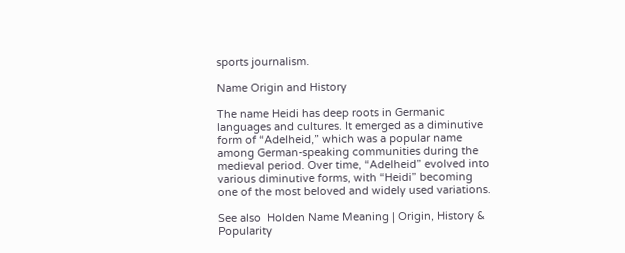sports journalism.

Name Origin and History

The name Heidi has deep roots in Germanic languages and cultures. It emerged as a diminutive form of “Adelheid,” which was a popular name among German-speaking communities during the medieval period. Over time, “Adelheid” evolved into various diminutive forms, with “Heidi” becoming one of the most beloved and widely used variations.

See also  Holden Name Meaning | Origin, History & Popularity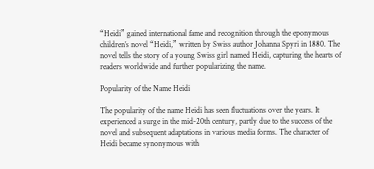“Heidi” gained international fame and recognition through the eponymous children’s novel “Heidi,” written by Swiss author Johanna Spyri in 1880. The novel tells the story of a young Swiss girl named Heidi, capturing the hearts of readers worldwide and further popularizing the name.

Popularity of the Name Heidi

The popularity of the name Heidi has seen fluctuations over the years. It experienced a surge in the mid-20th century, partly due to the success of the novel and subsequent adaptations in various media forms. The character of Heidi became synonymous with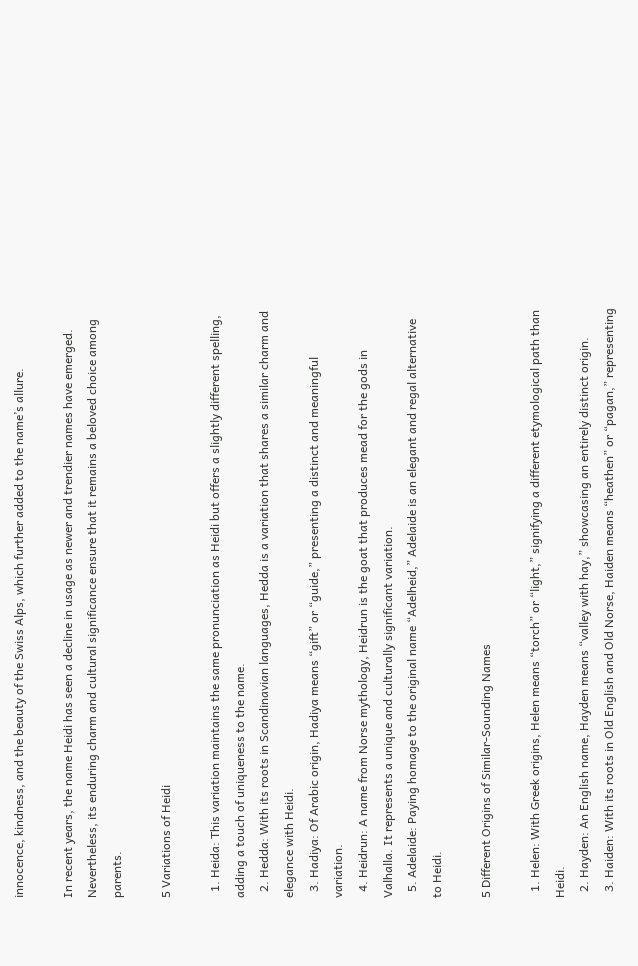innocence, kindness, and the beauty of the Swiss Alps, which further added to the name’s allure.

In recent years, the name Heidi has seen a decline in usage as newer and trendier names have emerged. Nevertheless, its enduring charm and cultural significance ensure that it remains a beloved choice among parents.

5 Variations of Heidi

  1. Heida: This variation maintains the same pronunciation as Heidi but offers a slightly different spelling, adding a touch of uniqueness to the name.
  2. Hedda: With its roots in Scandinavian languages, Hedda is a variation that shares a similar charm and elegance with Heidi.
  3. Hadiya: Of Arabic origin, Hadiya means “gift” or “guide,” presenting a distinct and meaningful variation.
  4. Heidrun: A name from Norse mythology, Heidrun is the goat that produces mead for the gods in Valhalla. It represents a unique and culturally significant variation.
  5. Adelaide: Paying homage to the original name “Adelheid,” Adelaide is an elegant and regal alternative to Heidi.

5 Different Origins of Similar-Sounding Names

  1. Helen: With Greek origins, Helen means “torch” or “light,” signifying a different etymological path than Heidi.
  2. Hayden: An English name, Hayden means “valley with hay,” showcasing an entirely distinct origin.
  3. Haiden: With its roots in Old English and Old Norse, Haiden means “heathen” or “pagan,” representing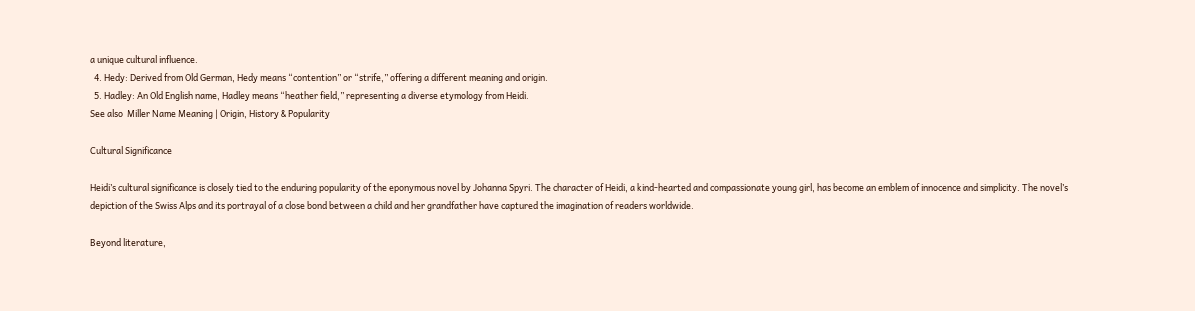a unique cultural influence.
  4. Hedy: Derived from Old German, Hedy means “contention” or “strife,” offering a different meaning and origin.
  5. Hadley: An Old English name, Hadley means “heather field,” representing a diverse etymology from Heidi.
See also  Miller Name Meaning | Origin, History & Popularity

Cultural Significance

Heidi’s cultural significance is closely tied to the enduring popularity of the eponymous novel by Johanna Spyri. The character of Heidi, a kind-hearted and compassionate young girl, has become an emblem of innocence and simplicity. The novel’s depiction of the Swiss Alps and its portrayal of a close bond between a child and her grandfather have captured the imagination of readers worldwide.

Beyond literature,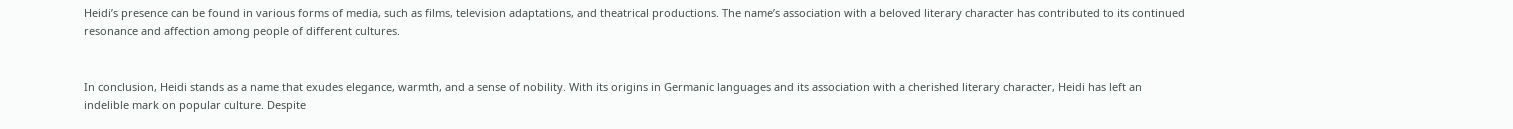Heidi’s presence can be found in various forms of media, such as films, television adaptations, and theatrical productions. The name’s association with a beloved literary character has contributed to its continued resonance and affection among people of different cultures.


In conclusion, Heidi stands as a name that exudes elegance, warmth, and a sense of nobility. With its origins in Germanic languages and its association with a cherished literary character, Heidi has left an indelible mark on popular culture. Despite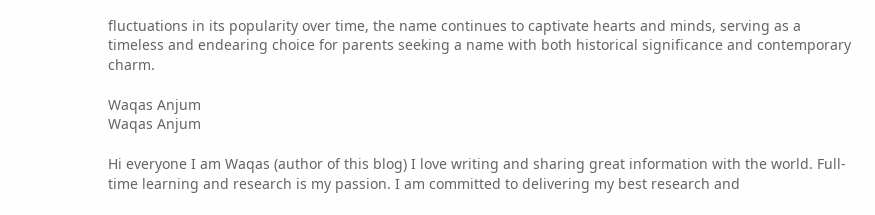fluctuations in its popularity over time, the name continues to captivate hearts and minds, serving as a timeless and endearing choice for parents seeking a name with both historical significance and contemporary charm.

Waqas Anjum
Waqas Anjum

Hi everyone I am Waqas (author of this blog) I love writing and sharing great information with the world. Full-time learning and research is my passion. I am committed to delivering my best research and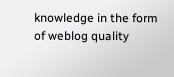knowledge in the form of weblog quality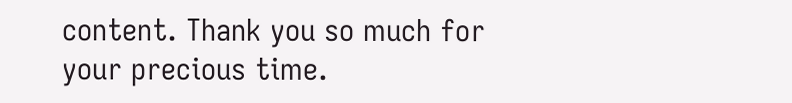content. Thank you so much for your precious time.